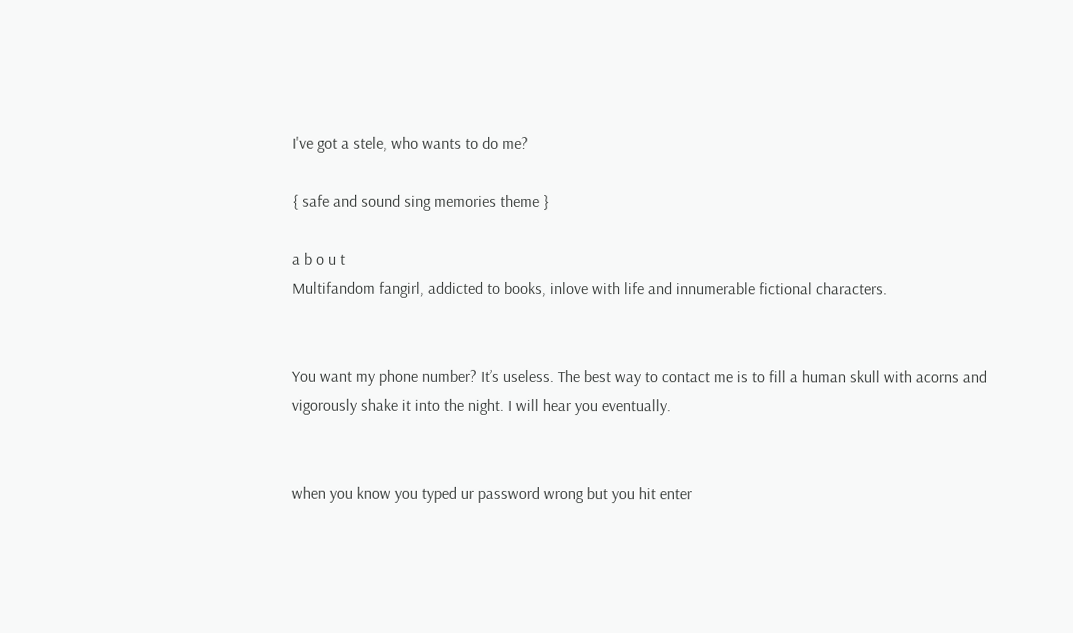I've got a stele, who wants to do me?

{ safe and sound sing memories theme }

a b o u t
Multifandom fangirl, addicted to books, inlove with life and innumerable fictional characters.


You want my phone number? It’s useless. The best way to contact me is to fill a human skull with acorns and vigorously shake it into the night. I will hear you eventually.


when you know you typed ur password wrong but you hit enter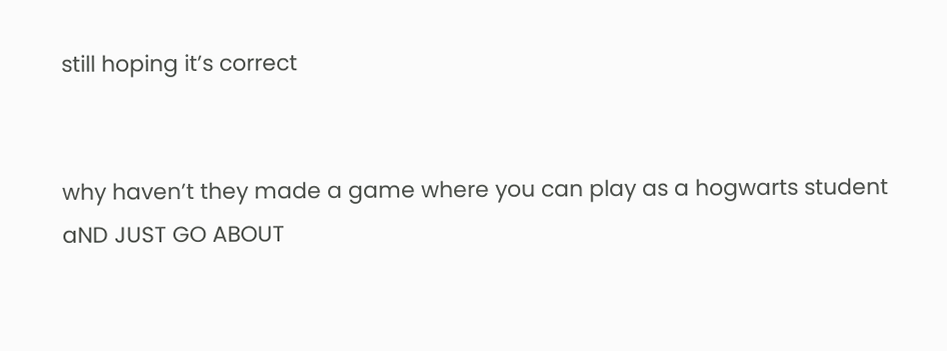still hoping it’s correct


why haven’t they made a game where you can play as a hogwarts student aND JUST GO ABOUT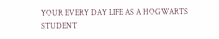YOUR EVERY DAY LIFE AS A HOGWARTS STUDENT